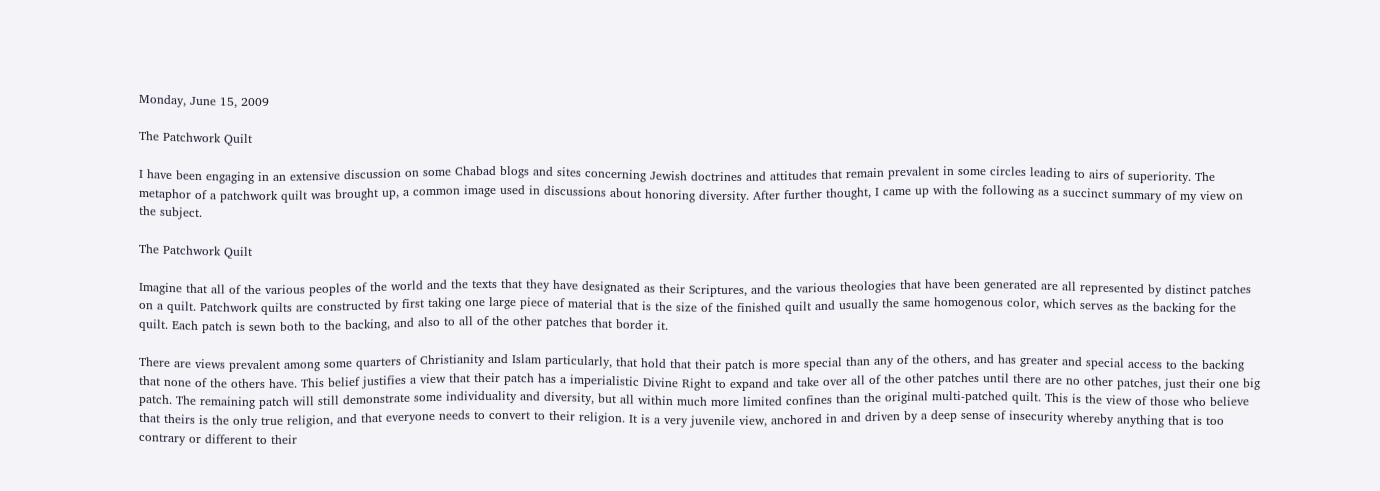Monday, June 15, 2009

The Patchwork Quilt

I have been engaging in an extensive discussion on some Chabad blogs and sites concerning Jewish doctrines and attitudes that remain prevalent in some circles leading to airs of superiority. The metaphor of a patchwork quilt was brought up, a common image used in discussions about honoring diversity. After further thought, I came up with the following as a succinct summary of my view on the subject.

The Patchwork Quilt

Imagine that all of the various peoples of the world and the texts that they have designated as their Scriptures, and the various theologies that have been generated are all represented by distinct patches on a quilt. Patchwork quilts are constructed by first taking one large piece of material that is the size of the finished quilt and usually the same homogenous color, which serves as the backing for the quilt. Each patch is sewn both to the backing, and also to all of the other patches that border it.

There are views prevalent among some quarters of Christianity and Islam particularly, that hold that their patch is more special than any of the others, and has greater and special access to the backing that none of the others have. This belief justifies a view that their patch has a imperialistic Divine Right to expand and take over all of the other patches until there are no other patches, just their one big patch. The remaining patch will still demonstrate some individuality and diversity, but all within much more limited confines than the original multi-patched quilt. This is the view of those who believe that theirs is the only true religion, and that everyone needs to convert to their religion. It is a very juvenile view, anchored in and driven by a deep sense of insecurity whereby anything that is too contrary or different to their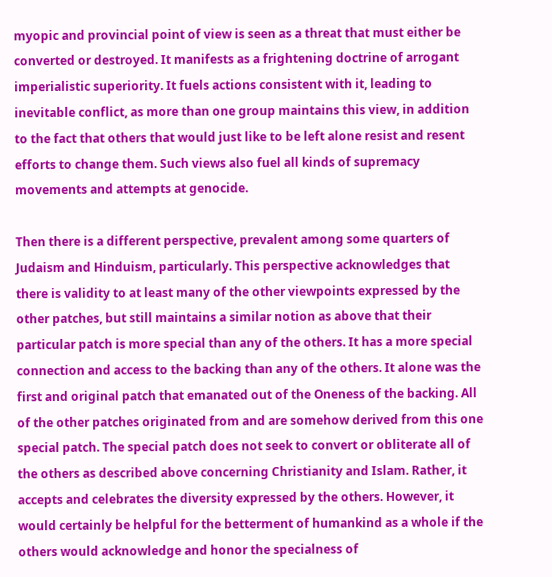myopic and provincial point of view is seen as a threat that must either be converted or destroyed. It manifests as a frightening doctrine of arrogant imperialistic superiority. It fuels actions consistent with it, leading to inevitable conflict, as more than one group maintains this view, in addition to the fact that others that would just like to be left alone resist and resent efforts to change them. Such views also fuel all kinds of supremacy movements and attempts at genocide.

Then there is a different perspective, prevalent among some quarters of Judaism and Hinduism, particularly. This perspective acknowledges that there is validity to at least many of the other viewpoints expressed by the other patches, but still maintains a similar notion as above that their particular patch is more special than any of the others. It has a more special connection and access to the backing than any of the others. It alone was the first and original patch that emanated out of the Oneness of the backing. All of the other patches originated from and are somehow derived from this one special patch. The special patch does not seek to convert or obliterate all of the others as described above concerning Christianity and Islam. Rather, it accepts and celebrates the diversity expressed by the others. However, it would certainly be helpful for the betterment of humankind as a whole if the others would acknowledge and honor the specialness of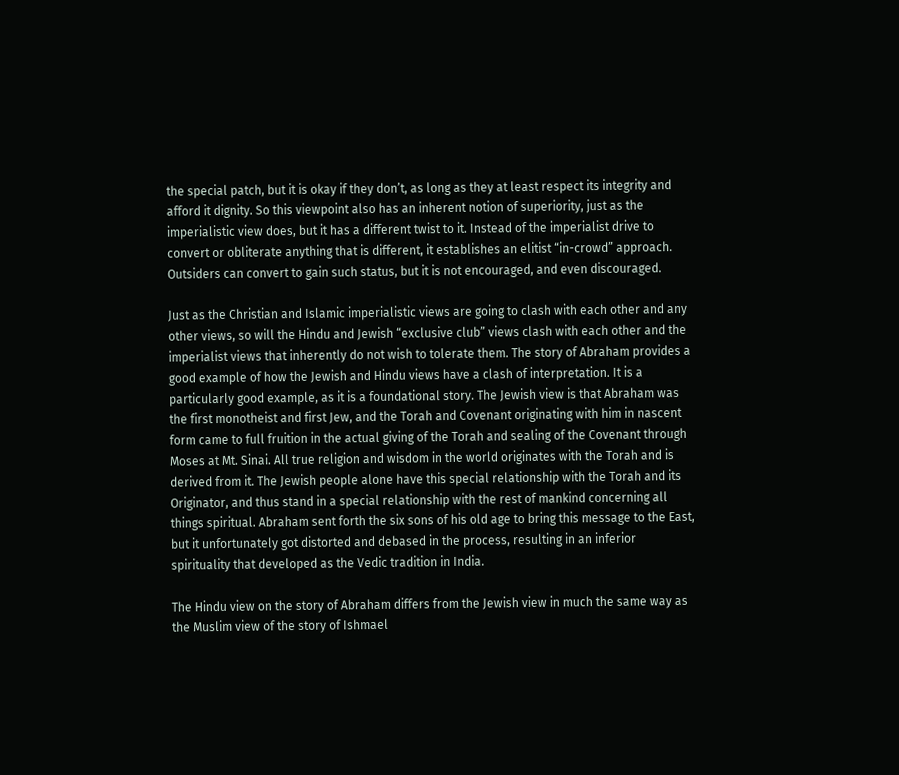the special patch, but it is okay if they don’t, as long as they at least respect its integrity and afford it dignity. So this viewpoint also has an inherent notion of superiority, just as the imperialistic view does, but it has a different twist to it. Instead of the imperialist drive to convert or obliterate anything that is different, it establishes an elitist “in-crowd” approach. Outsiders can convert to gain such status, but it is not encouraged, and even discouraged.

Just as the Christian and Islamic imperialistic views are going to clash with each other and any other views, so will the Hindu and Jewish “exclusive club” views clash with each other and the imperialist views that inherently do not wish to tolerate them. The story of Abraham provides a good example of how the Jewish and Hindu views have a clash of interpretation. It is a particularly good example, as it is a foundational story. The Jewish view is that Abraham was the first monotheist and first Jew, and the Torah and Covenant originating with him in nascent form came to full fruition in the actual giving of the Torah and sealing of the Covenant through Moses at Mt. Sinai. All true religion and wisdom in the world originates with the Torah and is derived from it. The Jewish people alone have this special relationship with the Torah and its Originator, and thus stand in a special relationship with the rest of mankind concerning all things spiritual. Abraham sent forth the six sons of his old age to bring this message to the East, but it unfortunately got distorted and debased in the process, resulting in an inferior spirituality that developed as the Vedic tradition in India.

The Hindu view on the story of Abraham differs from the Jewish view in much the same way as the Muslim view of the story of Ishmael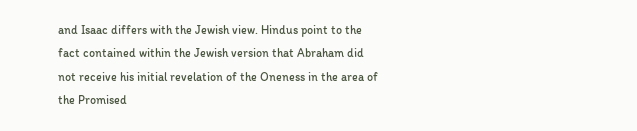and Isaac differs with the Jewish view. Hindus point to the fact contained within the Jewish version that Abraham did not receive his initial revelation of the Oneness in the area of the Promised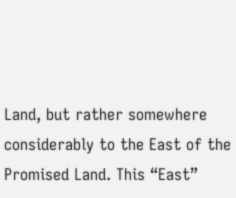Land, but rather somewhere considerably to the East of the Promised Land. This “East”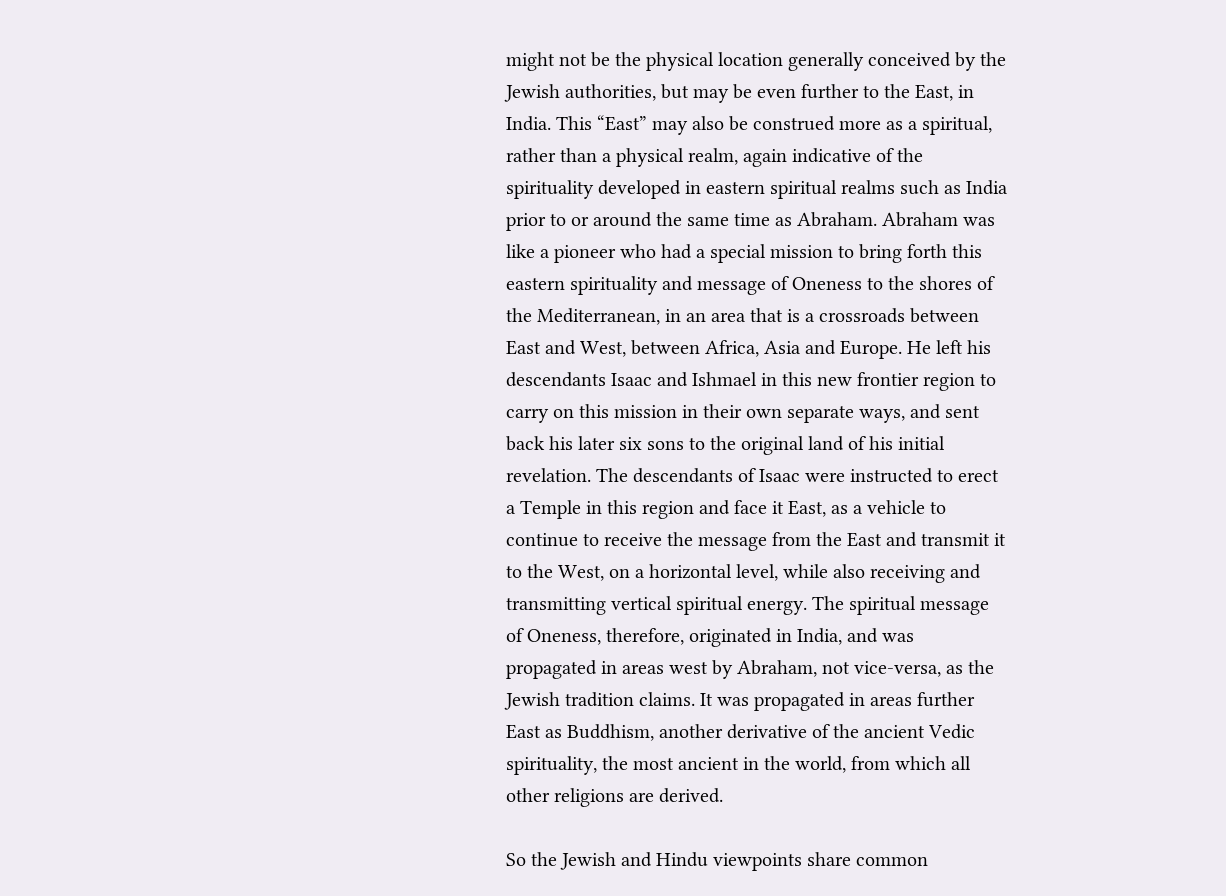might not be the physical location generally conceived by the Jewish authorities, but may be even further to the East, in India. This “East” may also be construed more as a spiritual, rather than a physical realm, again indicative of the spirituality developed in eastern spiritual realms such as India prior to or around the same time as Abraham. Abraham was like a pioneer who had a special mission to bring forth this eastern spirituality and message of Oneness to the shores of the Mediterranean, in an area that is a crossroads between East and West, between Africa, Asia and Europe. He left his descendants Isaac and Ishmael in this new frontier region to carry on this mission in their own separate ways, and sent back his later six sons to the original land of his initial revelation. The descendants of Isaac were instructed to erect a Temple in this region and face it East, as a vehicle to continue to receive the message from the East and transmit it to the West, on a horizontal level, while also receiving and transmitting vertical spiritual energy. The spiritual message of Oneness, therefore, originated in India, and was propagated in areas west by Abraham, not vice-versa, as the Jewish tradition claims. It was propagated in areas further East as Buddhism, another derivative of the ancient Vedic spirituality, the most ancient in the world, from which all other religions are derived.

So the Jewish and Hindu viewpoints share common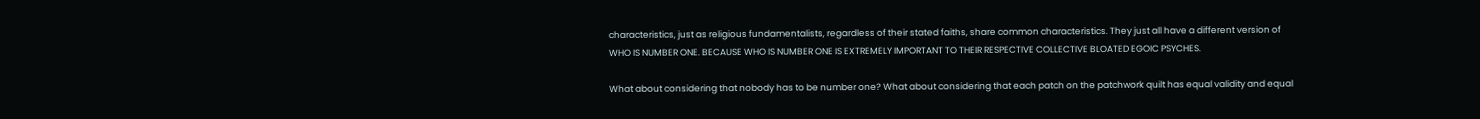characteristics, just as religious fundamentalists, regardless of their stated faiths, share common characteristics. They just all have a different version of WHO IS NUMBER ONE. BECAUSE WHO IS NUMBER ONE IS EXTREMELY IMPORTANT TO THEIR RESPECTIVE COLLECTIVE BLOATED EGOIC PSYCHES.

What about considering that nobody has to be number one? What about considering that each patch on the patchwork quilt has equal validity and equal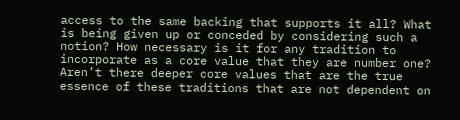access to the same backing that supports it all? What is being given up or conceded by considering such a notion? How necessary is it for any tradition to incorporate as a core value that they are number one? Aren’t there deeper core values that are the true essence of these traditions that are not dependent on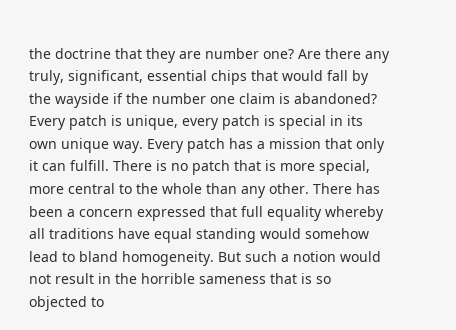the doctrine that they are number one? Are there any truly, significant, essential chips that would fall by the wayside if the number one claim is abandoned? Every patch is unique, every patch is special in its own unique way. Every patch has a mission that only it can fulfill. There is no patch that is more special, more central to the whole than any other. There has been a concern expressed that full equality whereby all traditions have equal standing would somehow lead to bland homogeneity. But such a notion would not result in the horrible sameness that is so objected to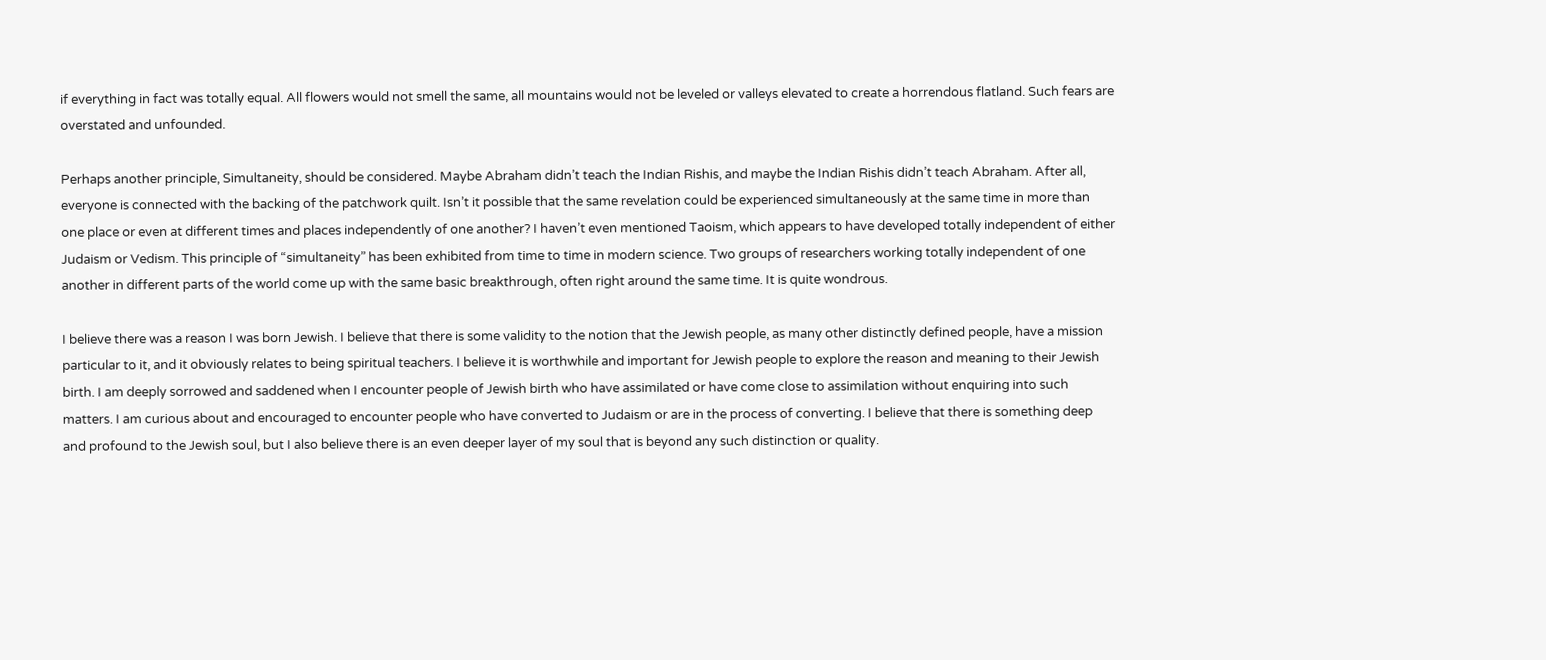if everything in fact was totally equal. All flowers would not smell the same, all mountains would not be leveled or valleys elevated to create a horrendous flatland. Such fears are overstated and unfounded.

Perhaps another principle, Simultaneity, should be considered. Maybe Abraham didn’t teach the Indian Rishis, and maybe the Indian Rishis didn’t teach Abraham. After all, everyone is connected with the backing of the patchwork quilt. Isn’t it possible that the same revelation could be experienced simultaneously at the same time in more than one place or even at different times and places independently of one another? I haven’t even mentioned Taoism, which appears to have developed totally independent of either Judaism or Vedism. This principle of “simultaneity” has been exhibited from time to time in modern science. Two groups of researchers working totally independent of one another in different parts of the world come up with the same basic breakthrough, often right around the same time. It is quite wondrous.

I believe there was a reason I was born Jewish. I believe that there is some validity to the notion that the Jewish people, as many other distinctly defined people, have a mission particular to it, and it obviously relates to being spiritual teachers. I believe it is worthwhile and important for Jewish people to explore the reason and meaning to their Jewish birth. I am deeply sorrowed and saddened when I encounter people of Jewish birth who have assimilated or have come close to assimilation without enquiring into such matters. I am curious about and encouraged to encounter people who have converted to Judaism or are in the process of converting. I believe that there is something deep and profound to the Jewish soul, but I also believe there is an even deeper layer of my soul that is beyond any such distinction or quality.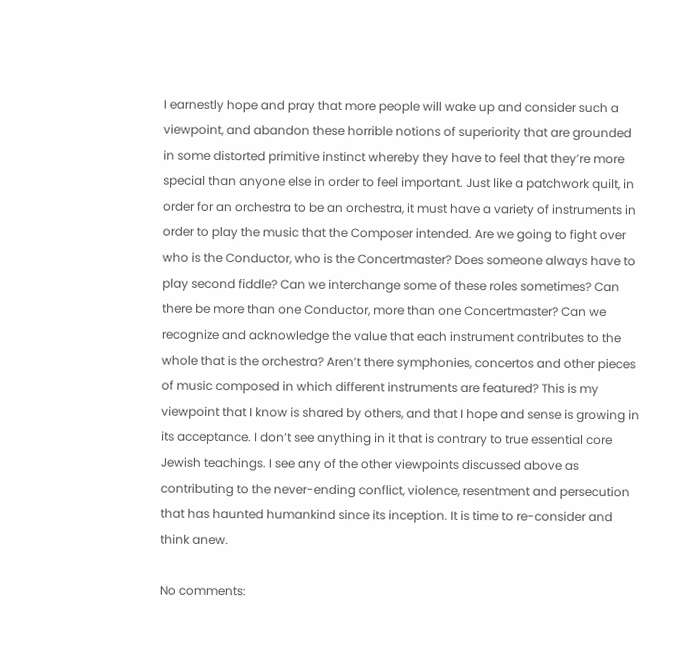I earnestly hope and pray that more people will wake up and consider such a viewpoint, and abandon these horrible notions of superiority that are grounded in some distorted primitive instinct whereby they have to feel that they’re more special than anyone else in order to feel important. Just like a patchwork quilt, in order for an orchestra to be an orchestra, it must have a variety of instruments in order to play the music that the Composer intended. Are we going to fight over who is the Conductor, who is the Concertmaster? Does someone always have to play second fiddle? Can we interchange some of these roles sometimes? Can there be more than one Conductor, more than one Concertmaster? Can we recognize and acknowledge the value that each instrument contributes to the whole that is the orchestra? Aren’t there symphonies, concertos and other pieces of music composed in which different instruments are featured? This is my viewpoint that I know is shared by others, and that I hope and sense is growing in its acceptance. I don’t see anything in it that is contrary to true essential core Jewish teachings. I see any of the other viewpoints discussed above as contributing to the never-ending conflict, violence, resentment and persecution that has haunted humankind since its inception. It is time to re-consider and think anew.

No comments: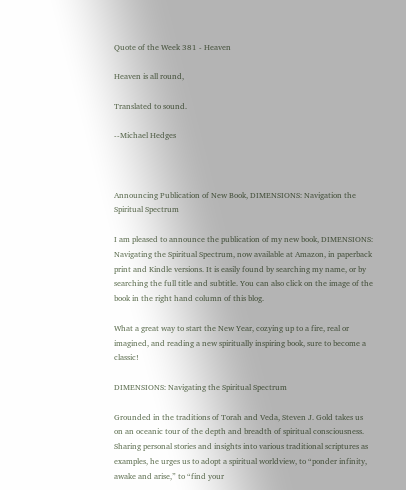Quote of the Week 381 - Heaven

Heaven is all round,

Translated to sound.

--Michael Hedges



Announcing Publication of New Book, DIMENSIONS: Navigation the Spiritual Spectrum

I am pleased to announce the publication of my new book, DIMENSIONS: Navigating the Spiritual Spectrum, now available at Amazon, in paperback print and Kindle versions. It is easily found by searching my name, or by searching the full title and subtitle. You can also click on the image of the book in the right hand column of this blog.

What a great way to start the New Year, cozying up to a fire, real or imagined, and reading a new spiritually inspiring book, sure to become a classic!

DIMENSIONS: Navigating the Spiritual Spectrum

Grounded in the traditions of Torah and Veda, Steven J. Gold takes us on an oceanic tour of the depth and breadth of spiritual consciousness. Sharing personal stories and insights into various traditional scriptures as examples, he urges us to adopt a spiritual worldview, to “ponder infinity, awake and arise,” to “find your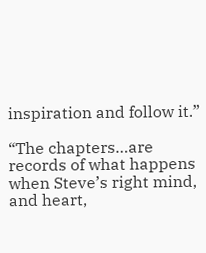inspiration and follow it.”

“The chapters…are records of what happens when Steve’s right mind, and heart,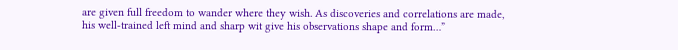are given full freedom to wander where they wish. As discoveries and correlations are made, his well-trained left mind and sharp wit give his observations shape and form…”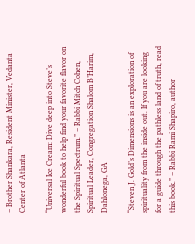– Brother Shankara, Resident Minister, Vedanta Center of Atlanta

“Universal Ice Cream: Dive deep into Steve’s wonderful book to help find your favorite flavor on the Spiritual Spectrum.” – Rabbi Mitch Cohen, Spiritual Leader, Congregation Shalom B’Harim, Dahlonega, GA

“Steven J. Gold’s Dimensions is an exploration of spirituality from the inside out. If you are looking for a guide through the pathless land of truth, read this book.” – Rabbi Rami Shapiro, author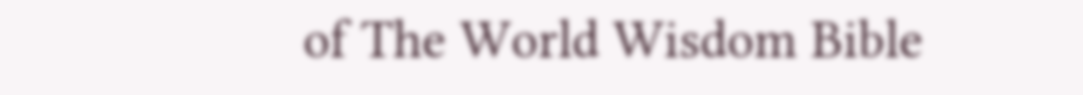of The World Wisdom Bible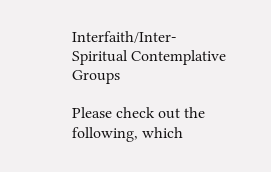Interfaith/Inter-Spiritual Contemplative Groups

Please check out the following, which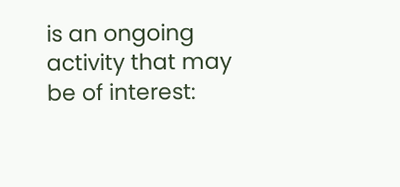is an ongoing activity that may be of interest: